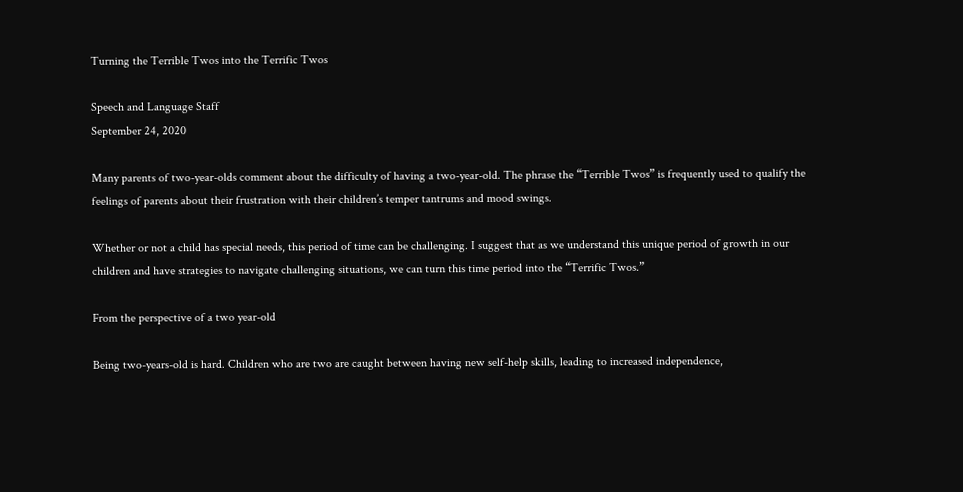Turning the Terrible Twos into the Terrific Twos

Speech and Language Staff
September 24, 2020

Many parents of two-year-olds comment about the difficulty of having a two-year-old. The phrase the “Terrible Twos” is frequently used to qualify the feelings of parents about their frustration with their children’s temper tantrums and mood swings.

Whether or not a child has special needs, this period of time can be challenging. I suggest that as we understand this unique period of growth in our children and have strategies to navigate challenging situations, we can turn this time period into the “Terrific Twos.”

From the perspective of a two year-old

Being two-years-old is hard. Children who are two are caught between having new self-help skills, leading to increased independence,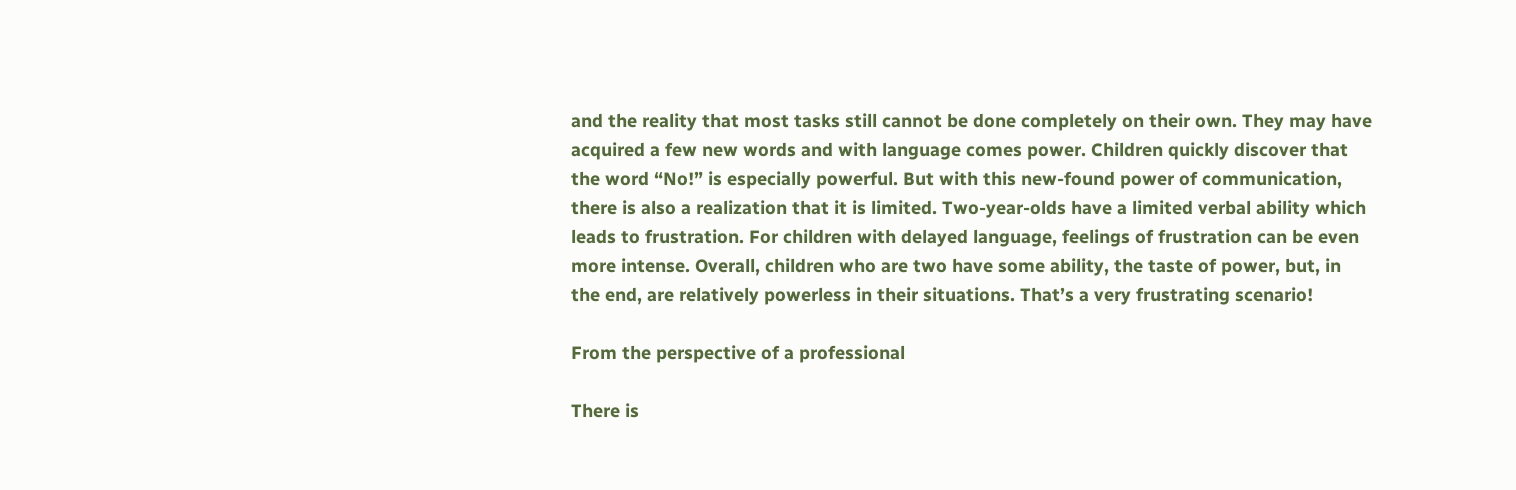and the reality that most tasks still cannot be done completely on their own. They may have acquired a few new words and with language comes power. Children quickly discover that the word “No!” is especially powerful. But with this new-found power of communication, there is also a realization that it is limited. Two-year-olds have a limited verbal ability which leads to frustration. For children with delayed language, feelings of frustration can be even more intense. Overall, children who are two have some ability, the taste of power, but, in the end, are relatively powerless in their situations. That’s a very frustrating scenario!

From the perspective of a professional

There is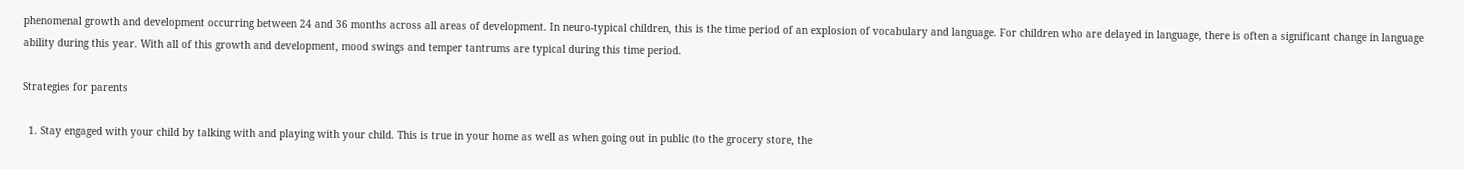phenomenal growth and development occurring between 24 and 36 months across all areas of development. In neuro-typical children, this is the time period of an explosion of vocabulary and language. For children who are delayed in language, there is often a significant change in language ability during this year. With all of this growth and development, mood swings and temper tantrums are typical during this time period.

Strategies for parents

  1. Stay engaged with your child by talking with and playing with your child. This is true in your home as well as when going out in public (to the grocery store, the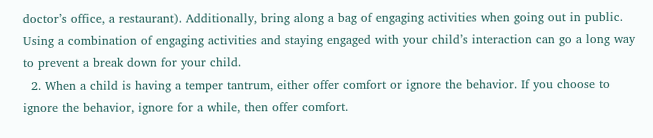doctor’s office, a restaurant). Additionally, bring along a bag of engaging activities when going out in public. Using a combination of engaging activities and staying engaged with your child’s interaction can go a long way to prevent a break down for your child.
  2. When a child is having a temper tantrum, either offer comfort or ignore the behavior. If you choose to ignore the behavior, ignore for a while, then offer comfort.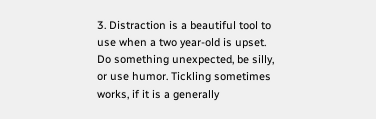3. Distraction is a beautiful tool to use when a two year-old is upset. Do something unexpected, be silly, or use humor. Tickling sometimes works, if it is a generally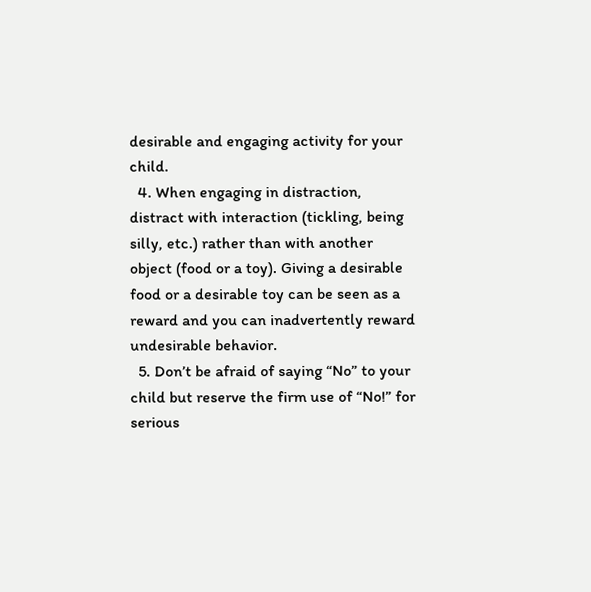desirable and engaging activity for your child.
  4. When engaging in distraction, distract with interaction (tickling, being silly, etc.) rather than with another object (food or a toy). Giving a desirable food or a desirable toy can be seen as a reward and you can inadvertently reward undesirable behavior.
  5. Don’t be afraid of saying “No” to your child but reserve the firm use of “No!” for serious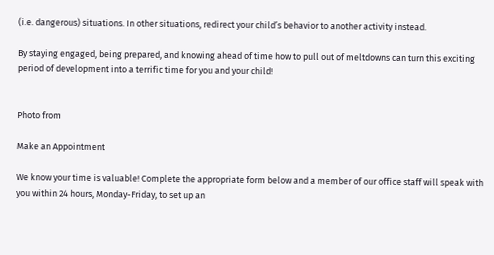(i.e. dangerous) situations. In other situations, redirect your child’s behavior to another activity instead.

By staying engaged, being prepared, and knowing ahead of time how to pull out of meltdowns can turn this exciting period of development into a terrific time for you and your child!


Photo from

Make an Appointment

We know your time is valuable! Complete the appropriate form below and a member of our office staff will speak with you within 24 hours, Monday-Friday, to set up an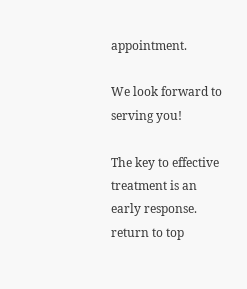appointment.

We look forward to serving you!

The key to effective treatment is an early response.
return to top